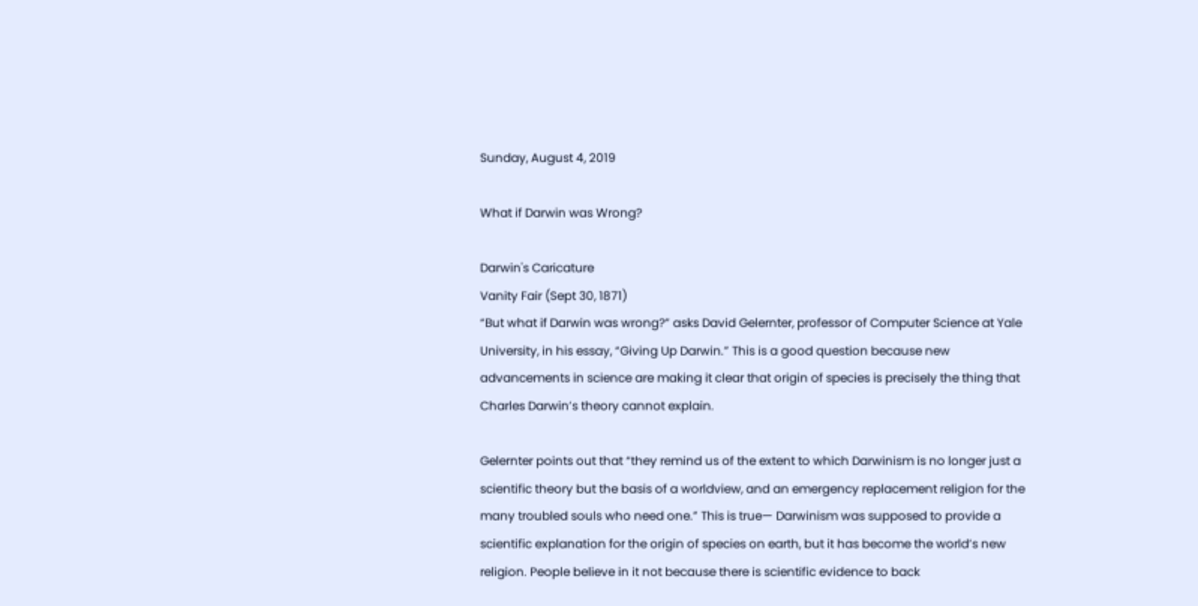Sunday, August 4, 2019

What if Darwin was Wrong?

Darwin's Caricature
Vanity Fair (Sept 30, 1871)
“But what if Darwin was wrong?” asks David Gelernter, professor of Computer Science at Yale University, in his essay, “Giving Up Darwin.” This is a good question because new advancements in science are making it clear that origin of species is precisely the thing that Charles Darwin’s theory cannot explain.

Gelernter points out that “they remind us of the extent to which Darwinism is no longer just a scientific theory but the basis of a worldview, and an emergency replacement religion for the many troubled souls who need one.” This is true— Darwinism was supposed to provide a scientific explanation for the origin of species on earth, but it has become the world’s new religion. People believe in it not because there is scientific evidence to back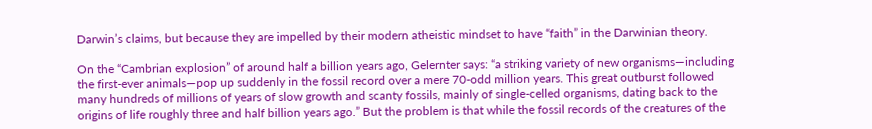Darwin’s claims, but because they are impelled by their modern atheistic mindset to have “faith” in the Darwinian theory.

On the “Cambrian explosion” of around half a billion years ago, Gelernter says: “a striking variety of new organisms—including the first-ever animals—pop up suddenly in the fossil record over a mere 70-odd million years. This great outburst followed many hundreds of millions of years of slow growth and scanty fossils, mainly of single-celled organisms, dating back to the origins of life roughly three and half billion years ago.” But the problem is that while the fossil records of the creatures of the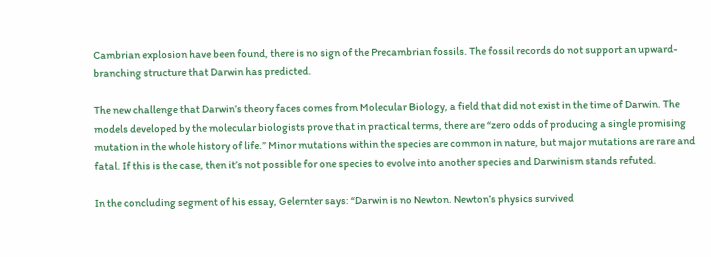Cambrian explosion have been found, there is no sign of the Precambrian fossils. The fossil records do not support an upward-branching structure that Darwin has predicted.

The new challenge that Darwin’s theory faces comes from Molecular Biology, a field that did not exist in the time of Darwin. The models developed by the molecular biologists prove that in practical terms, there are “zero odds of producing a single promising mutation in the whole history of life.” Minor mutations within the species are common in nature, but major mutations are rare and fatal. If this is the case, then it’s not possible for one species to evolve into another species and Darwinism stands refuted.

In the concluding segment of his essay, Gelernter says: “Darwin is no Newton. Newton’s physics survived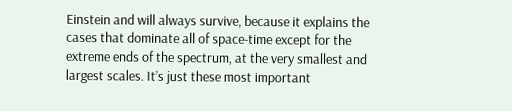Einstein and will always survive, because it explains the cases that dominate all of space-time except for the extreme ends of the spectrum, at the very smallest and largest scales. It’s just these most important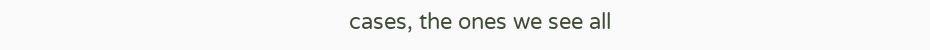cases, the ones we see all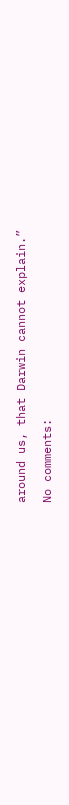around us, that Darwin cannot explain.”

No comments: